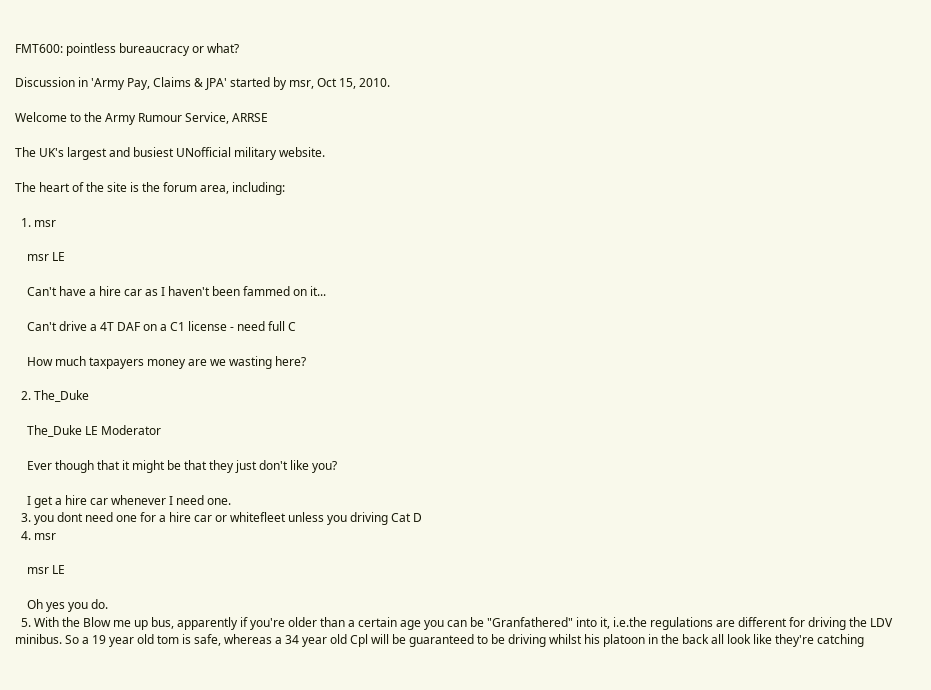FMT600: pointless bureaucracy or what?

Discussion in 'Army Pay, Claims & JPA' started by msr, Oct 15, 2010.

Welcome to the Army Rumour Service, ARRSE

The UK's largest and busiest UNofficial military website.

The heart of the site is the forum area, including:

  1. msr

    msr LE

    Can't have a hire car as I haven't been fammed on it...

    Can't drive a 4T DAF on a C1 license - need full C

    How much taxpayers money are we wasting here?

  2. The_Duke

    The_Duke LE Moderator

    Ever though that it might be that they just don't like you?

    I get a hire car whenever I need one.
  3. you dont need one for a hire car or whitefleet unless you driving Cat D
  4. msr

    msr LE

    Oh yes you do.
  5. With the Blow me up bus, apparently if you're older than a certain age you can be "Granfathered" into it, i.e.the regulations are different for driving the LDV minibus. So a 19 year old tom is safe, whereas a 34 year old Cpl will be guaranteed to be driving whilst his platoon in the back all look like they're catching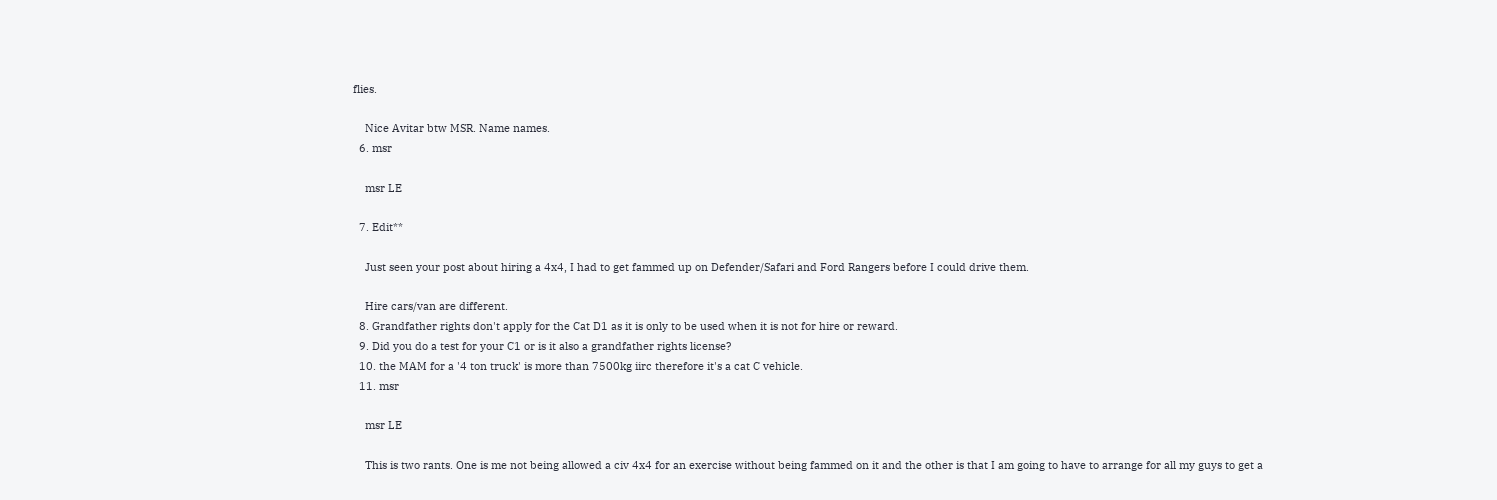flies.

    Nice Avitar btw MSR. Name names.
  6. msr

    msr LE

  7. Edit**

    Just seen your post about hiring a 4x4, I had to get fammed up on Defender/Safari and Ford Rangers before I could drive them.

    Hire cars/van are different.
  8. Grandfather rights don't apply for the Cat D1 as it is only to be used when it is not for hire or reward.
  9. Did you do a test for your C1 or is it also a grandfather rights license?
  10. the MAM for a '4 ton truck' is more than 7500kg iirc therefore it's a cat C vehicle.
  11. msr

    msr LE

    This is two rants. One is me not being allowed a civ 4x4 for an exercise without being fammed on it and the other is that I am going to have to arrange for all my guys to get a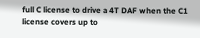full C license to drive a 4T DAF when the C1 license covers up to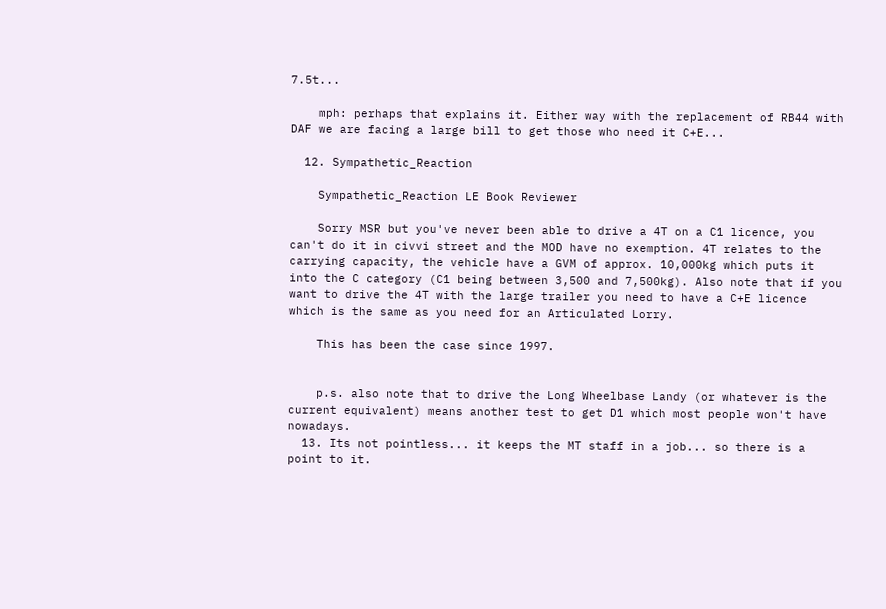7.5t...

    mph: perhaps that explains it. Either way with the replacement of RB44 with DAF we are facing a large bill to get those who need it C+E...

  12. Sympathetic_Reaction

    Sympathetic_Reaction LE Book Reviewer

    Sorry MSR but you've never been able to drive a 4T on a C1 licence, you can't do it in civvi street and the MOD have no exemption. 4T relates to the carrying capacity, the vehicle have a GVM of approx. 10,000kg which puts it into the C category (C1 being between 3,500 and 7,500kg). Also note that if you want to drive the 4T with the large trailer you need to have a C+E licence which is the same as you need for an Articulated Lorry.

    This has been the case since 1997.


    p.s. also note that to drive the Long Wheelbase Landy (or whatever is the current equivalent) means another test to get D1 which most people won't have nowadays.
  13. Its not pointless... it keeps the MT staff in a job... so there is a point to it.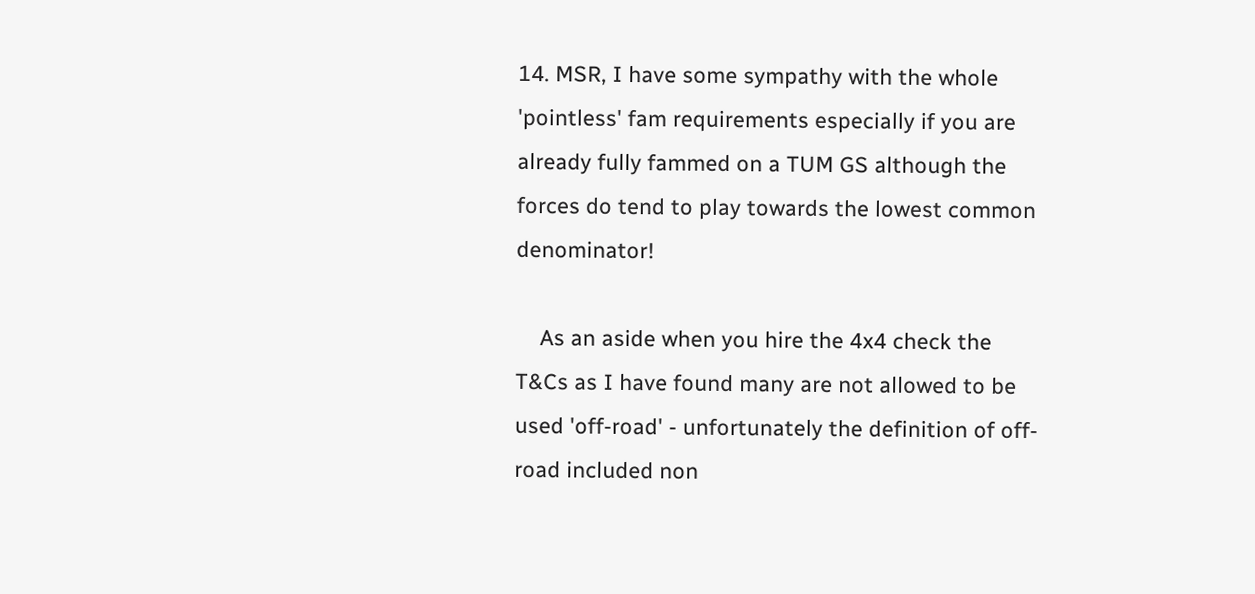14. MSR, I have some sympathy with the whole 'pointless' fam requirements especially if you are already fully fammed on a TUM GS although the forces do tend to play towards the lowest common denominator!

    As an aside when you hire the 4x4 check the T&Cs as I have found many are not allowed to be used 'off-road' - unfortunately the definition of off-road included non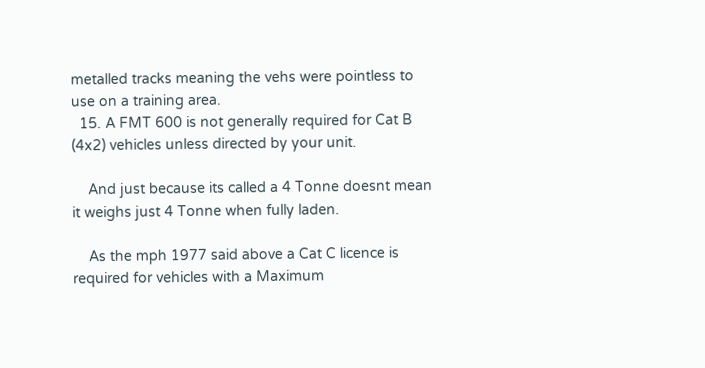metalled tracks meaning the vehs were pointless to use on a training area.
  15. A FMT 600 is not generally required for Cat B (4x2) vehicles unless directed by your unit.

    And just because its called a 4 Tonne doesnt mean it weighs just 4 Tonne when fully laden.

    As the mph 1977 said above a Cat C licence is required for vehicles with a Maximum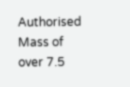Authorised Mass of over 7.5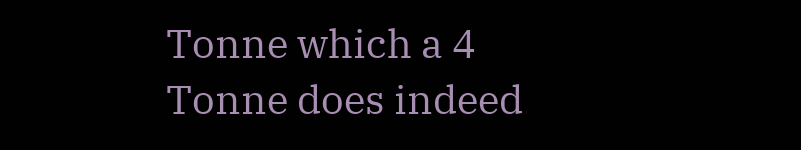Tonne which a 4 Tonne does indeed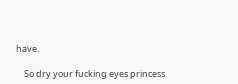have.

    So dry your fucking eyes princess.